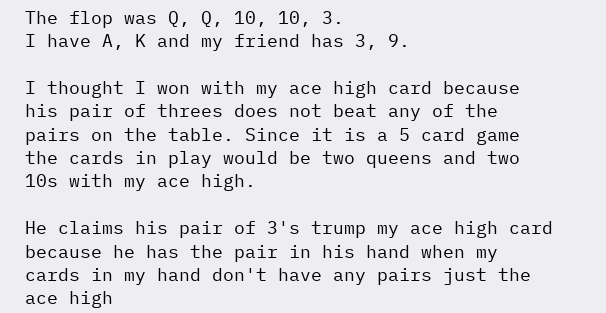The flop was Q, Q, 10, 10, 3.
I have A, K and my friend has 3, 9.

I thought I won with my ace high card because his pair of threes does not beat any of the pairs on the table. Since it is a 5 card game the cards in play would be two queens and two 10s with my ace high.

He claims his pair of 3's trump my ace high card because he has the pair in his hand when my cards in my hand don't have any pairs just the ace high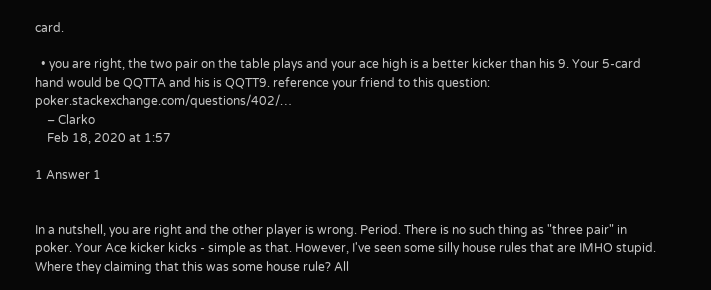card.

  • you are right, the two pair on the table plays and your ace high is a better kicker than his 9. Your 5-card hand would be QQTTA and his is QQTT9. reference your friend to this question: poker.stackexchange.com/questions/402/…
    – Clarko
    Feb 18, 2020 at 1:57

1 Answer 1


In a nutshell, you are right and the other player is wrong. Period. There is no such thing as "three pair" in poker. Your Ace kicker kicks - simple as that. However, I've seen some silly house rules that are IMHO stupid. Where they claiming that this was some house rule? All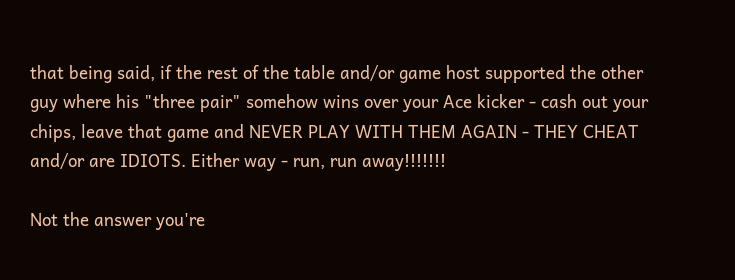that being said, if the rest of the table and/or game host supported the other guy where his "three pair" somehow wins over your Ace kicker - cash out your chips, leave that game and NEVER PLAY WITH THEM AGAIN - THEY CHEAT and/or are IDIOTS. Either way - run, run away!!!!!!!

Not the answer you're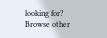looking for? Browse other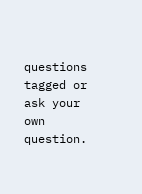questions tagged or ask your own question.